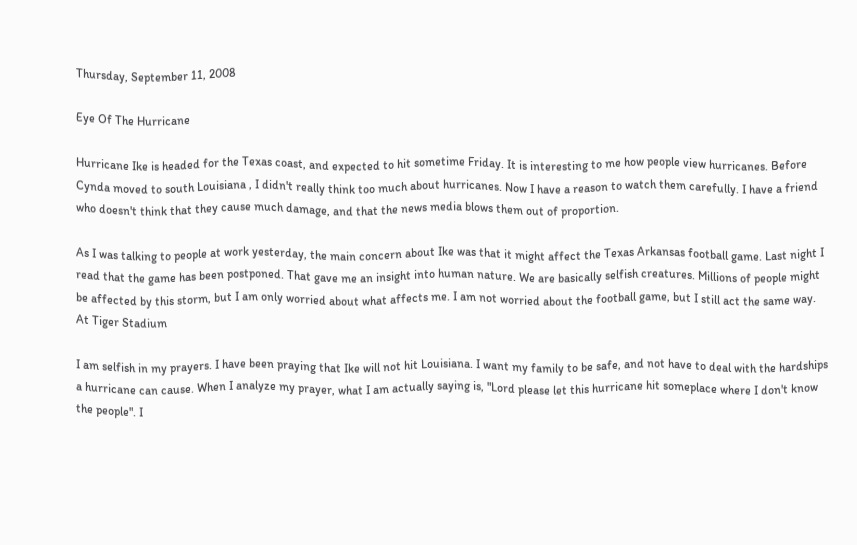Thursday, September 11, 2008

Eye Of The Hurricane

Hurricane Ike is headed for the Texas coast, and expected to hit sometime Friday. It is interesting to me how people view hurricanes. Before Cynda moved to south Louisiana , I didn't really think too much about hurricanes. Now I have a reason to watch them carefully. I have a friend who doesn't think that they cause much damage, and that the news media blows them out of proportion.

As I was talking to people at work yesterday, the main concern about Ike was that it might affect the Texas Arkansas football game. Last night I read that the game has been postponed. That gave me an insight into human nature. We are basically selfish creatures. Millions of people might be affected by this storm, but I am only worried about what affects me. I am not worried about the football game, but I still act the same way.
At Tiger Stadium

I am selfish in my prayers. I have been praying that Ike will not hit Louisiana. I want my family to be safe, and not have to deal with the hardships a hurricane can cause. When I analyze my prayer, what I am actually saying is, "Lord please let this hurricane hit someplace where I don't know the people". I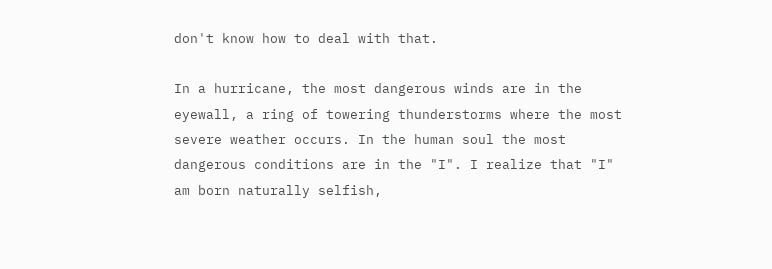don't know how to deal with that.

In a hurricane, the most dangerous winds are in the eyewall, a ring of towering thunderstorms where the most severe weather occurs. In the human soul the most dangerous conditions are in the "I". I realize that "I" am born naturally selfish,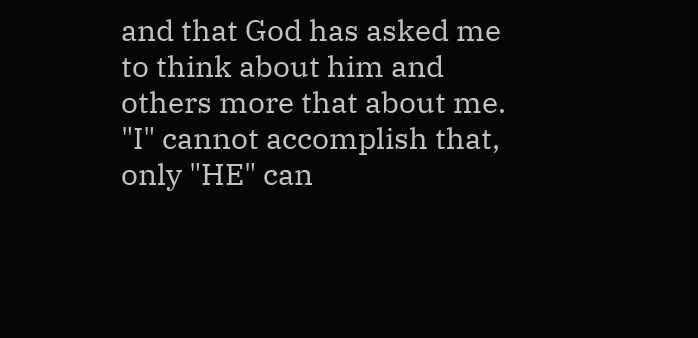and that God has asked me to think about him and others more that about me. "I" cannot accomplish that, only "HE" can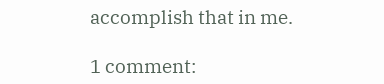accomplish that in me.

1 comment: